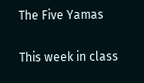The Five Yamas

This week in class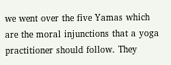we went over the five Yamas which are the moral injunctions that a yoga practitioner should follow. They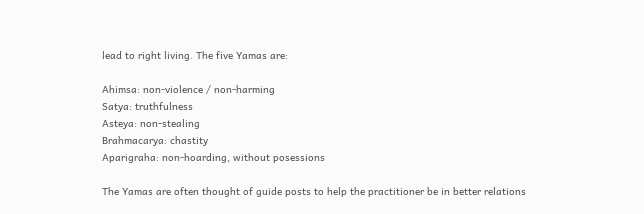lead to right living. The five Yamas are:

Ahimsa: non-violence / non-harming
Satya: truthfulness
Asteya: non-stealing
Brahmacarya: chastity
Aparigraha: non-hoarding, without posessions

The Yamas are often thought of guide posts to help the practitioner be in better relations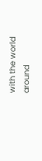with the world around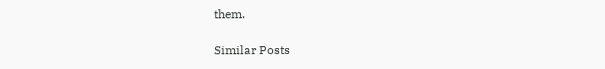them.

Similar Posts